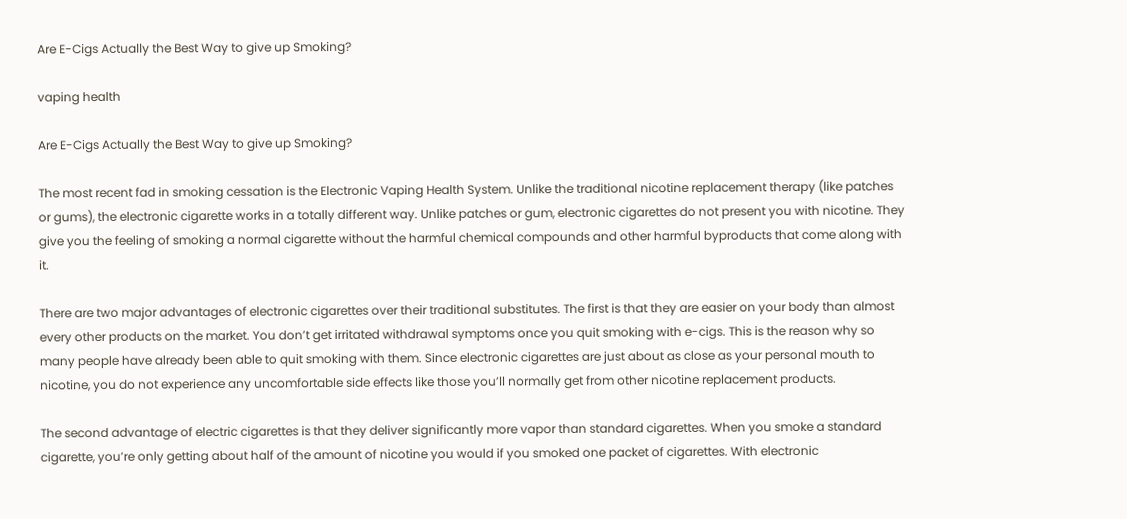Are E-Cigs Actually the Best Way to give up Smoking?

vaping health

Are E-Cigs Actually the Best Way to give up Smoking?

The most recent fad in smoking cessation is the Electronic Vaping Health System. Unlike the traditional nicotine replacement therapy (like patches or gums), the electronic cigarette works in a totally different way. Unlike patches or gum, electronic cigarettes do not present you with nicotine. They give you the feeling of smoking a normal cigarette without the harmful chemical compounds and other harmful byproducts that come along with it.

There are two major advantages of electronic cigarettes over their traditional substitutes. The first is that they are easier on your body than almost every other products on the market. You don’t get irritated withdrawal symptoms once you quit smoking with e-cigs. This is the reason why so many people have already been able to quit smoking with them. Since electronic cigarettes are just about as close as your personal mouth to nicotine, you do not experience any uncomfortable side effects like those you’ll normally get from other nicotine replacement products.

The second advantage of electric cigarettes is that they deliver significantly more vapor than standard cigarettes. When you smoke a standard cigarette, you’re only getting about half of the amount of nicotine you would if you smoked one packet of cigarettes. With electronic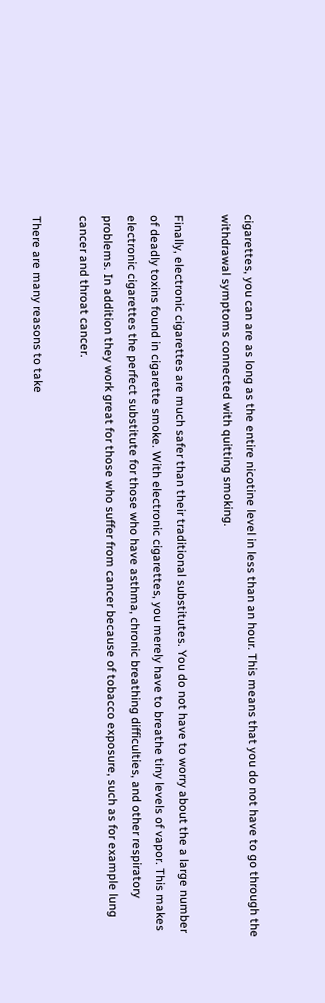cigarettes, you can are as long as the entire nicotine level in less than an hour. This means that you do not have to go through the withdrawal symptoms connected with quitting smoking.

Finally, electronic cigarettes are much safer than their traditional substitutes. You do not have to worry about the a large number of deadly toxins found in cigarette smoke. With electronic cigarettes, you merely have to breathe tiny levels of vapor. This makes electronic cigarettes the perfect substitute for those who have asthma, chronic breathing difficulties, and other respiratory problems. In addition they work great for those who suffer from cancer because of tobacco exposure, such as for example lung cancer and throat cancer.

There are many reasons to take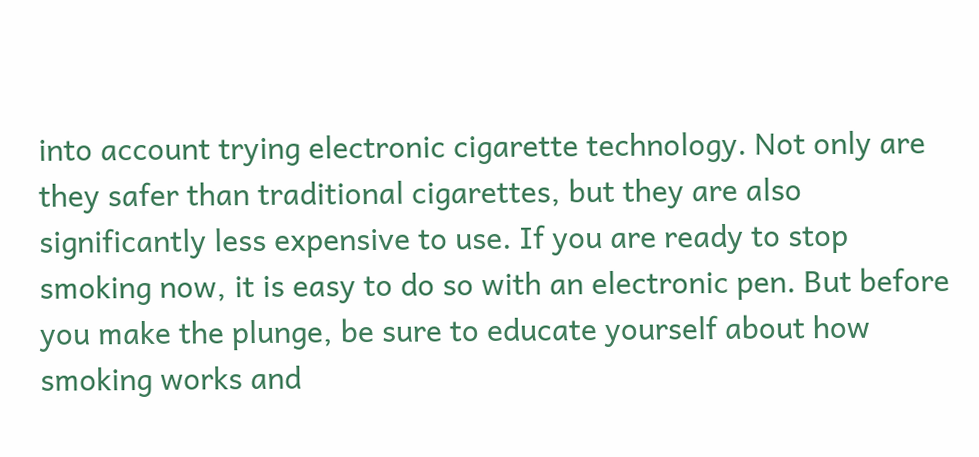into account trying electronic cigarette technology. Not only are they safer than traditional cigarettes, but they are also significantly less expensive to use. If you are ready to stop smoking now, it is easy to do so with an electronic pen. But before you make the plunge, be sure to educate yourself about how smoking works and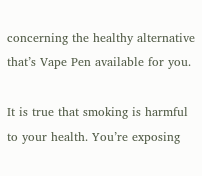concerning the healthy alternative that’s Vape Pen available for you.

It is true that smoking is harmful to your health. You’re exposing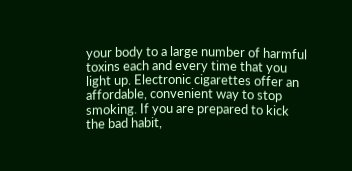your body to a large number of harmful toxins each and every time that you light up. Electronic cigarettes offer an affordable, convenient way to stop smoking. If you are prepared to kick the bad habit,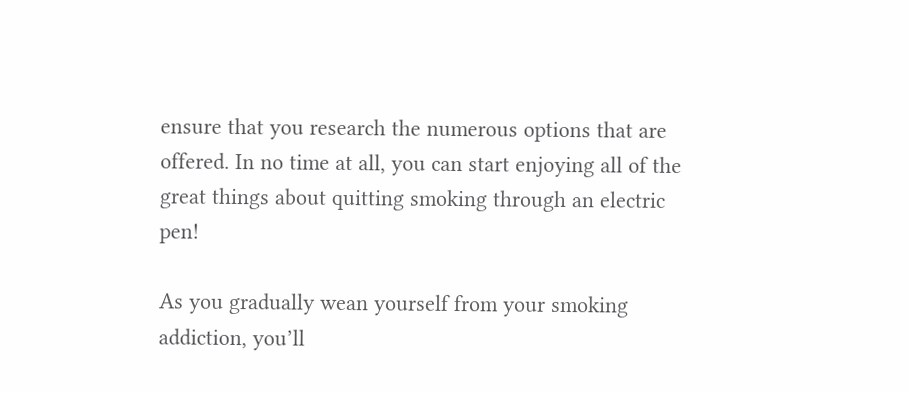ensure that you research the numerous options that are offered. In no time at all, you can start enjoying all of the great things about quitting smoking through an electric pen!

As you gradually wean yourself from your smoking addiction, you’ll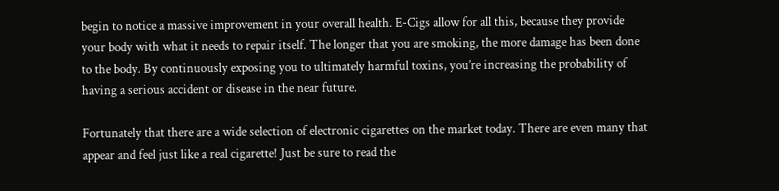begin to notice a massive improvement in your overall health. E-Cigs allow for all this, because they provide your body with what it needs to repair itself. The longer that you are smoking, the more damage has been done to the body. By continuously exposing you to ultimately harmful toxins, you’re increasing the probability of having a serious accident or disease in the near future.

Fortunately that there are a wide selection of electronic cigarettes on the market today. There are even many that appear and feel just like a real cigarette! Just be sure to read the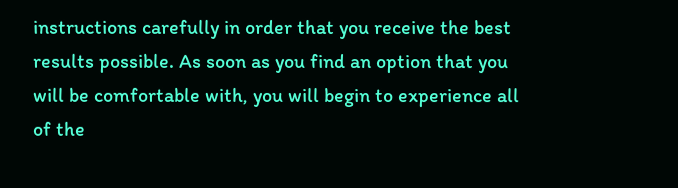instructions carefully in order that you receive the best results possible. As soon as you find an option that you will be comfortable with, you will begin to experience all of the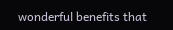wonderful benefits that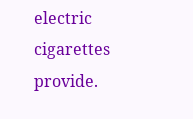electric cigarettes provide.